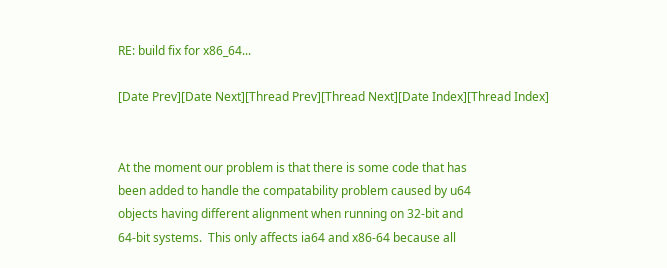RE: build fix for x86_64...

[Date Prev][Date Next][Thread Prev][Thread Next][Date Index][Thread Index]


At the moment our problem is that there is some code that has
been added to handle the compatability problem caused by u64
objects having different alignment when running on 32-bit and
64-bit systems.  This only affects ia64 and x86-64 because all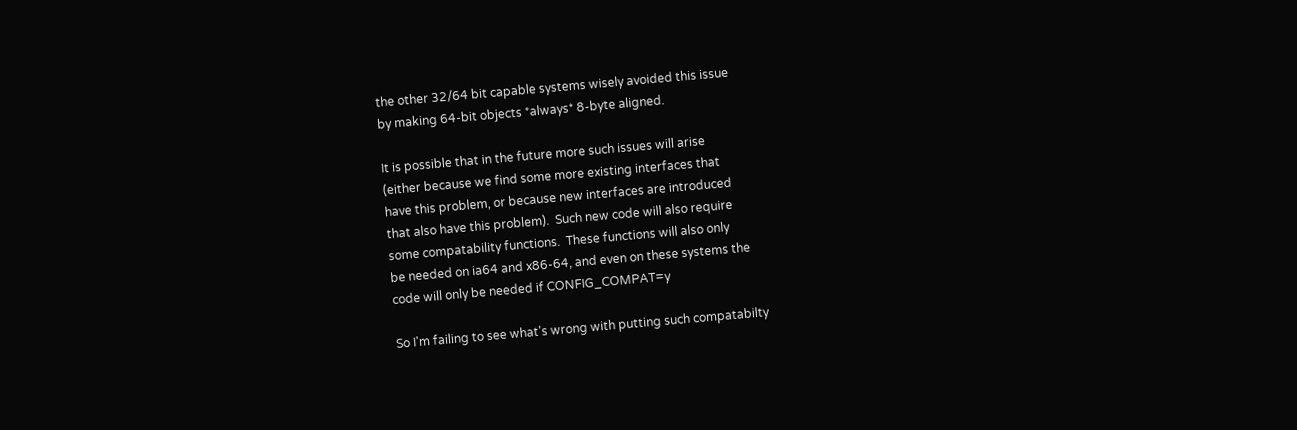the other 32/64 bit capable systems wisely avoided this issue
by making 64-bit objects *always* 8-byte aligned.

It is possible that in the future more such issues will arise
(either because we find some more existing interfaces that
have this problem, or because new interfaces are introduced
that also have this problem).  Such new code will also require
some compatability functions.  These functions will also only
be needed on ia64 and x86-64, and even on these systems the
code will only be needed if CONFIG_COMPAT=y

So I'm failing to see what's wrong with putting such compatabilty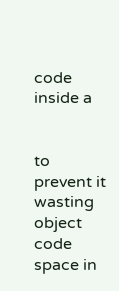code inside a


to prevent it wasting object code space in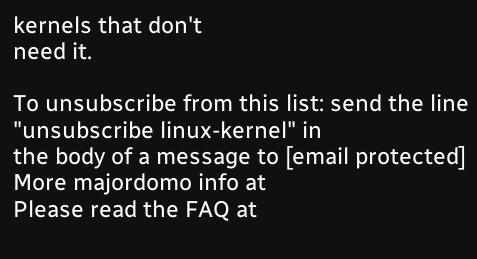kernels that don't
need it.

To unsubscribe from this list: send the line "unsubscribe linux-kernel" in
the body of a message to [email protected]
More majordomo info at
Please read the FAQ at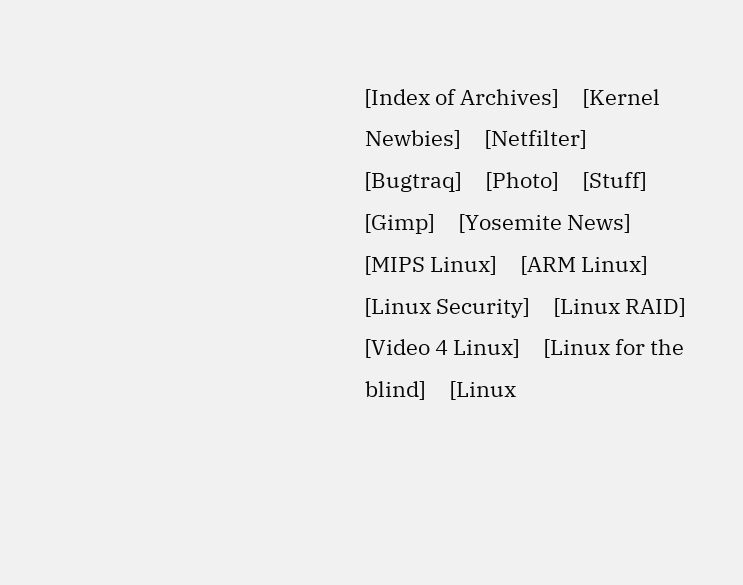[Index of Archives]     [Kernel Newbies]     [Netfilter]     [Bugtraq]     [Photo]     [Stuff]     [Gimp]     [Yosemite News]     [MIPS Linux]     [ARM Linux]     [Linux Security]     [Linux RAID]     [Video 4 Linux]     [Linux for the blind]     [Linux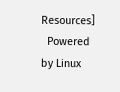Resources]
  Powered by Linux